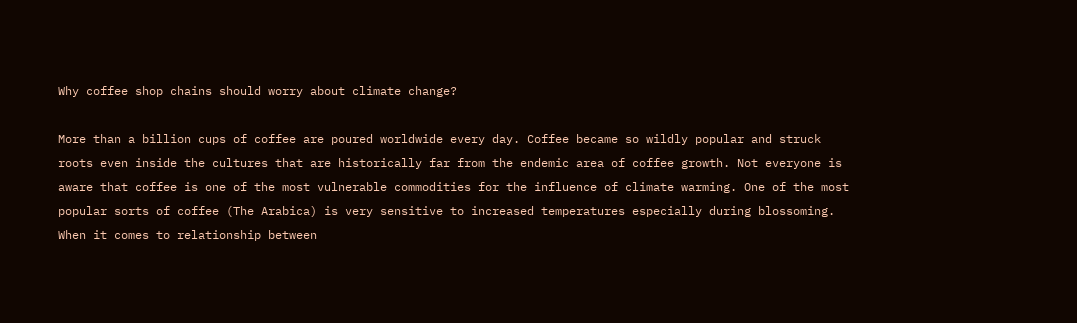Why coffee shop chains should worry about climate change?

More than a billion cups of coffee are poured worldwide every day. Coffee became so wildly popular and struck roots even inside the cultures that are historically far from the endemic area of coffee growth. Not everyone is aware that coffee is one of the most vulnerable commodities for the influence of climate warming. One of the most popular sorts of coffee (The Arabica) is very sensitive to increased temperatures especially during blossoming. When it comes to relationship between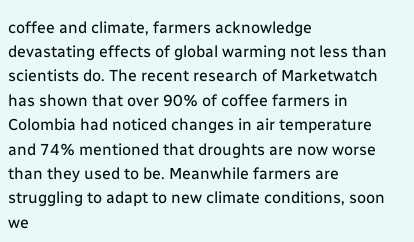coffee and climate, farmers acknowledge devastating effects of global warming not less than scientists do. The recent research of Marketwatch has shown that over 90% of coffee farmers in Colombia had noticed changes in air temperature and 74% mentioned that droughts are now worse than they used to be. Meanwhile farmers are struggling to adapt to new climate conditions, soon we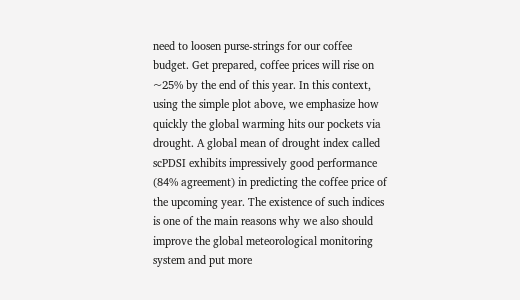need to loosen purse-strings for our coffee budget. Get prepared, coffee prices will rise on ~25% by the end of this year. In this context, using the simple plot above, we emphasize how quickly the global warming hits our pockets via drought. A global mean of drought index called scPDSI exhibits impressively good performance (84% agreement) in predicting the coffee price of the upcoming year. The existence of such indices is one of the main reasons why we also should improve the global meteorological monitoring system and put more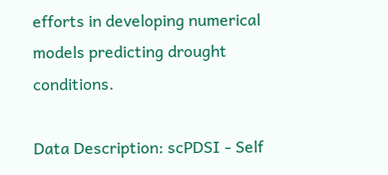efforts in developing numerical models predicting drought conditions.

Data Description: scPDSI - Self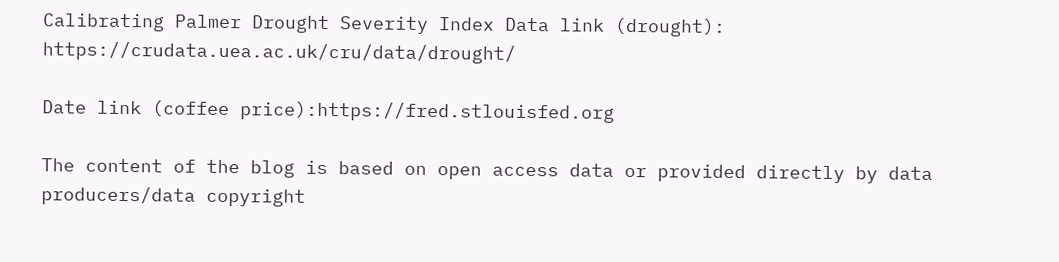Calibrating Palmer Drought Severity Index Data link (drought): https://crudata.uea.ac.uk/cru/data/drought/

Date link (coffee price):https://fred.stlouisfed.org

The content of the blog is based on open access data or provided directly by data producers/data copyright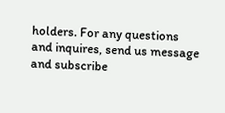holders. For any questions and inquires, send us message and subscribe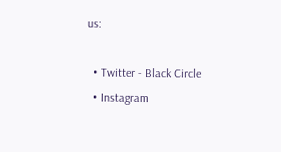us:

  • Twitter - Black Circle
  • Instagram